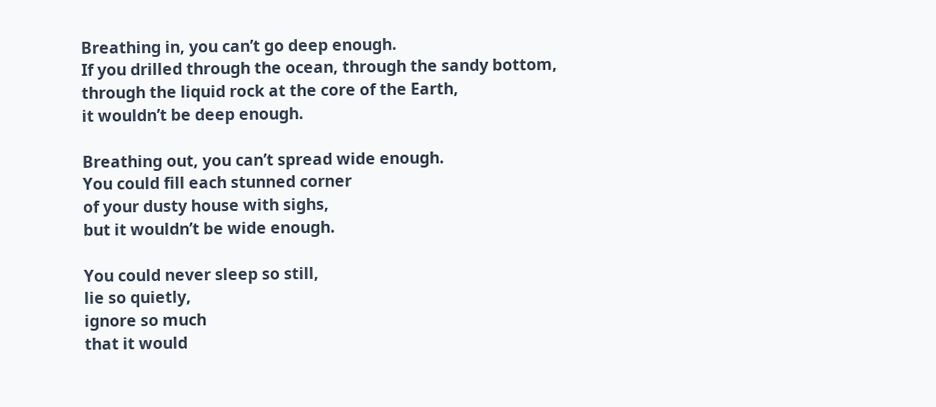Breathing in, you can’t go deep enough.
If you drilled through the ocean, through the sandy bottom,
through the liquid rock at the core of the Earth,
it wouldn’t be deep enough.

Breathing out, you can’t spread wide enough.
You could fill each stunned corner
of your dusty house with sighs,
but it wouldn’t be wide enough.

You could never sleep so still,
lie so quietly,
ignore so much
that it would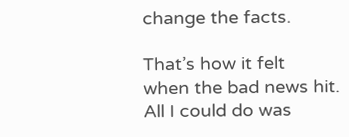change the facts.

That’s how it felt
when the bad news hit.
All I could do was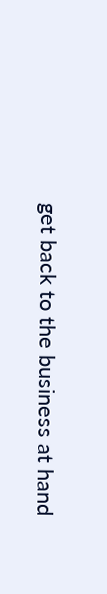get back to the business at hand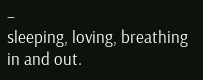–
sleeping, loving, breathing in and out.